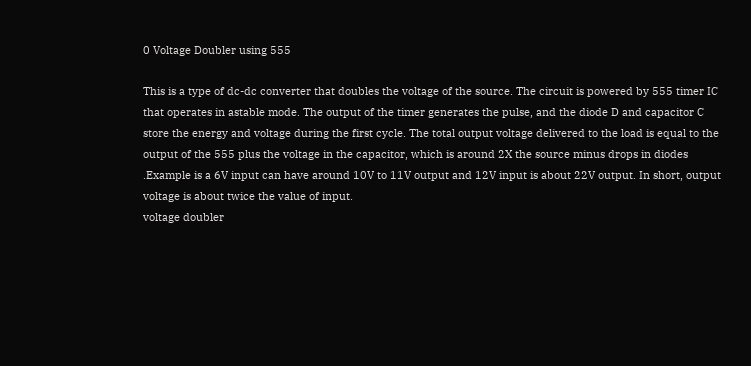0 Voltage Doubler using 555

This is a type of dc-dc converter that doubles the voltage of the source. The circuit is powered by 555 timer IC that operates in astable mode. The output of the timer generates the pulse, and the diode D and capacitor C store the energy and voltage during the first cycle. The total output voltage delivered to the load is equal to the output of the 555 plus the voltage in the capacitor, which is around 2X the source minus drops in diodes .Example is a 6V input can have around 10V to 11V output and 12V input is about 22V output. In short, output voltage is about twice the value of input.
voltage doubler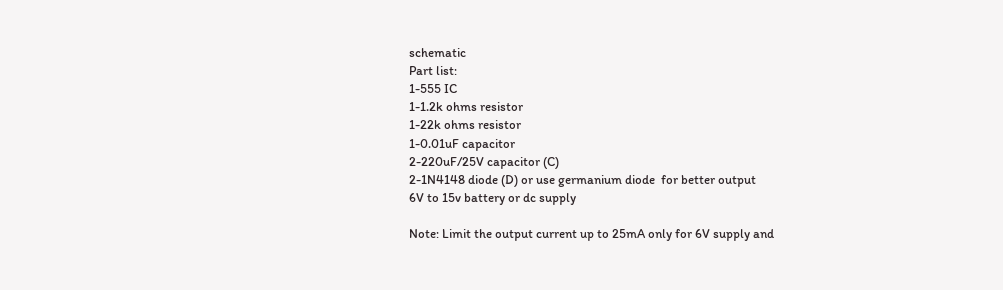schematic
Part list:
1-555 IC
1-1.2k ohms resistor
1-22k ohms resistor
1-0.01uF capacitor
2-220uF/25V capacitor (C)
2-1N4148 diode (D) or use germanium diode  for better output
6V to 15v battery or dc supply

Note: Limit the output current up to 25mA only for 6V supply and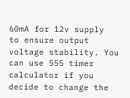60mA for 12v supply  to ensure output voltage stability. You can use 555 timer calculator if you decide to change the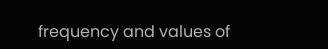frequency and values of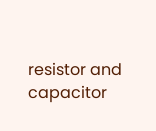resistor and capacitor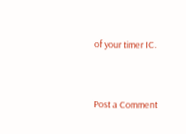of your timer IC.


Post a Comment